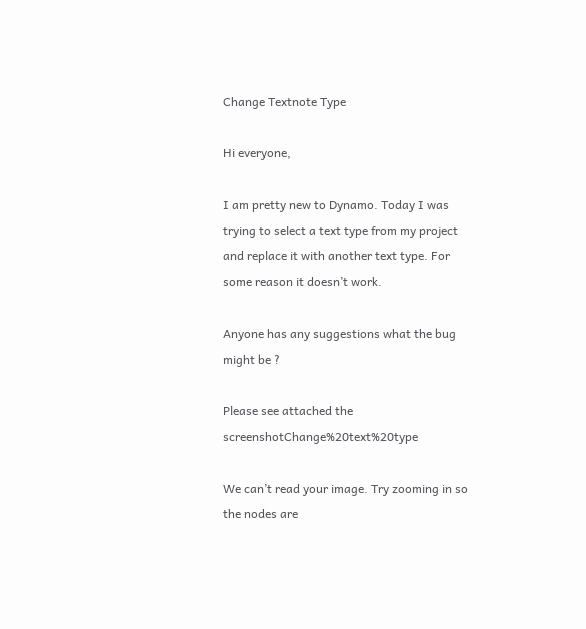Change Textnote Type

Hi everyone,

I am pretty new to Dynamo. Today I was trying to select a text type from my project and replace it with another text type. For some reason it doesn’t work.

Anyone has any suggestions what the bug might be ?

Please see attached the screenshotChange%20text%20type

We can’t read your image. Try zooming in so the nodes are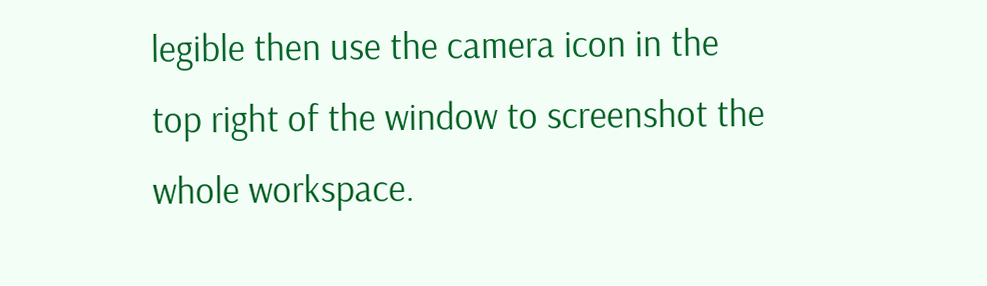legible then use the camera icon in the top right of the window to screenshot the whole workspace.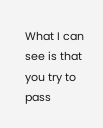What I can see is that you try to pass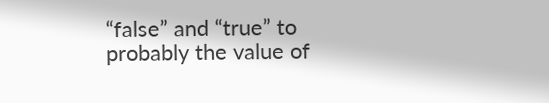“false” and “true” to probably the value of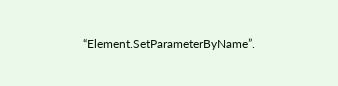“Element.SetParameterByName”.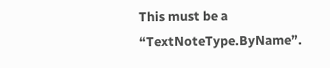This must be a “TextNoteType.ByName”.